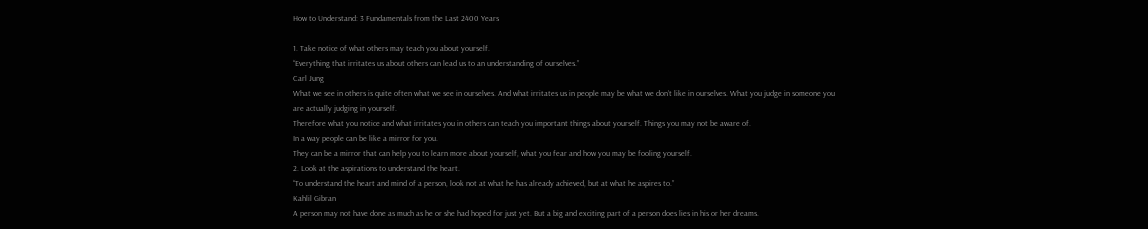How to Understand: 3 Fundamentals from the Last 2400 Years

1. Take notice of what others may teach you about yourself.
“Everything that irritates us about others can lead us to an understanding of ourselves.”
Carl Jung
What we see in others is quite often what we see in ourselves. And what irritates us in people may be what we don’t like in ourselves. What you judge in someone you are actually judging in yourself.
Therefore what you notice and what irritates you in others can teach you important things about yourself. Things you may not be aware of.
In a way people can be like a mirror for you.
They can be a mirror that can help you to learn more about yourself, what you fear and how you may be fooling yourself.
2. Look at the aspirations to understand the heart.
“To understand the heart and mind of a person, look not at what he has already achieved, but at what he aspires to.”
Kahlil Gibran
A person may not have done as much as he or she had hoped for just yet. But a big and exciting part of a person does lies in his or her dreams.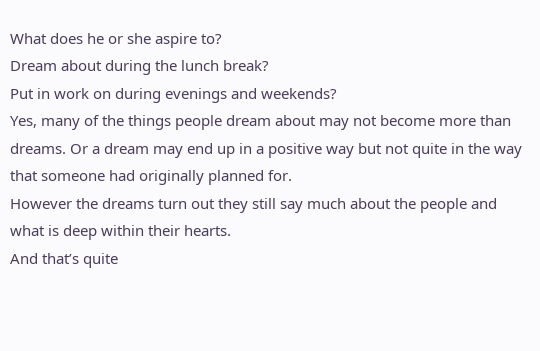What does he or she aspire to?
Dream about during the lunch break?
Put in work on during evenings and weekends?
Yes, many of the things people dream about may not become more than dreams. Or a dream may end up in a positive way but not quite in the way that someone had originally planned for.
However the dreams turn out they still say much about the people and what is deep within their hearts.
And that’s quite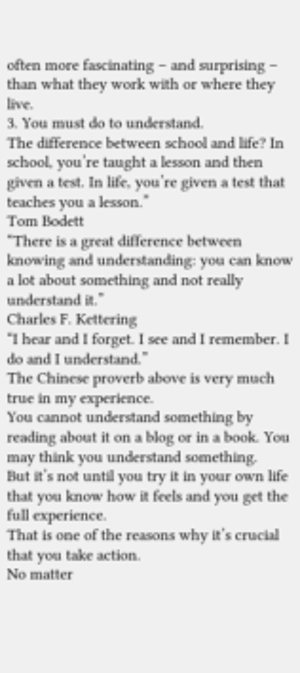often more fascinating – and surprising – than what they work with or where they live.
3. You must do to understand.
The difference between school and life? In school, you’re taught a lesson and then given a test. In life, you’re given a test that teaches you a lesson.”
Tom Bodett
“There is a great difference between knowing and understanding: you can know a lot about something and not really understand it.”
Charles F. Kettering
“I hear and I forget. I see and I remember. I do and I understand.”
The Chinese proverb above is very much true in my experience.
You cannot understand something by reading about it on a blog or in a book. You may think you understand something.
But it’s not until you try it in your own life that you know how it feels and you get the full experience.
That is one of the reasons why it’s crucial that you take action.
No matter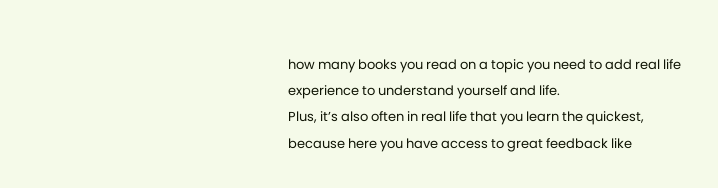how many books you read on a topic you need to add real life experience to understand yourself and life.
Plus, it’s also often in real life that you learn the quickest, because here you have access to great feedback like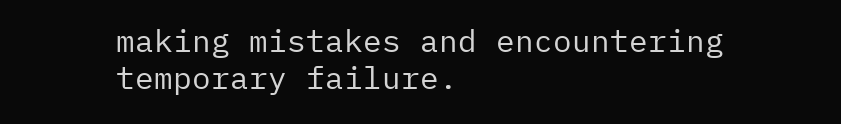making mistakes and encountering temporary failure.